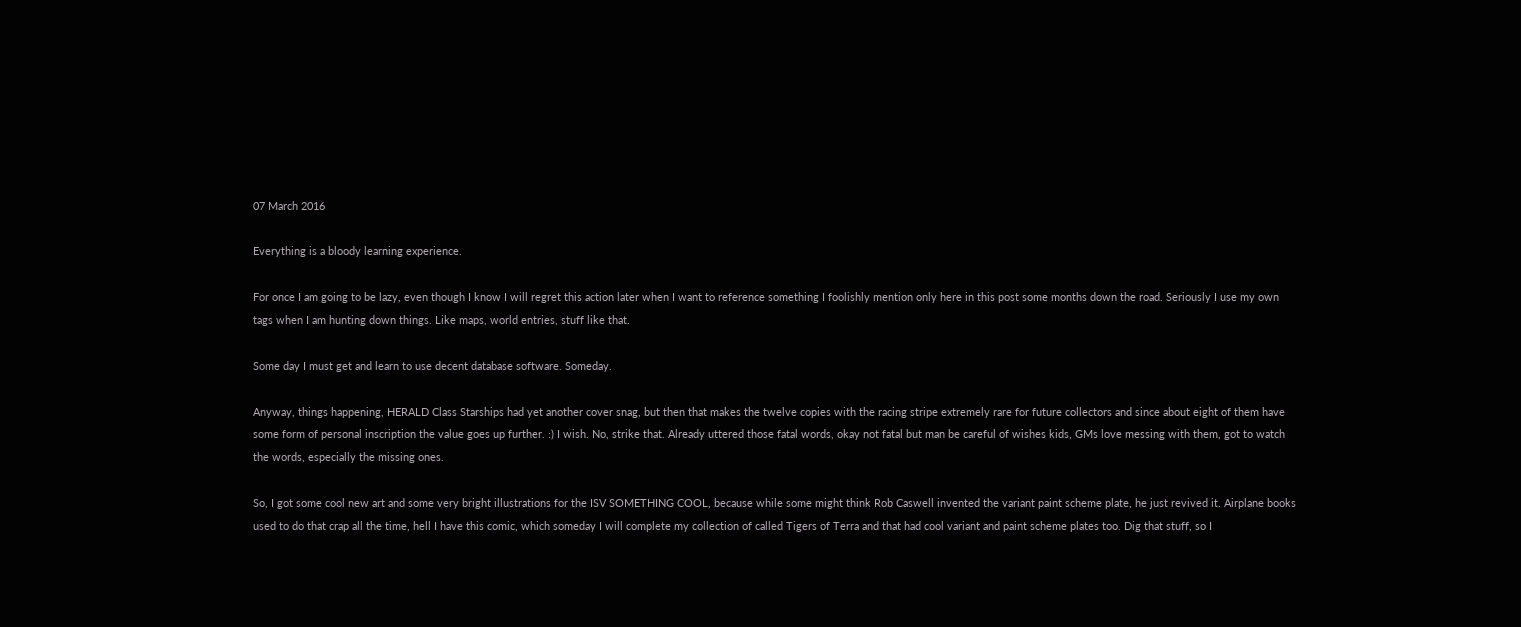07 March 2016

Everything is a bloody learning experience.

For once I am going to be lazy, even though I know I will regret this action later when I want to reference something I foolishly mention only here in this post some months down the road. Seriously I use my own tags when I am hunting down things. Like maps, world entries, stuff like that.

Some day I must get and learn to use decent database software. Someday.

Anyway, things happening, HERALD Class Starships had yet another cover snag, but then that makes the twelve copies with the racing stripe extremely rare for future collectors and since about eight of them have some form of personal inscription the value goes up further. :) I wish. No, strike that. Already uttered those fatal words, okay not fatal but man be careful of wishes kids, GMs love messing with them, got to watch the words, especially the missing ones.

So, I got some cool new art and some very bright illustrations for the ISV SOMETHING COOL, because while some might think Rob Caswell invented the variant paint scheme plate, he just revived it. Airplane books used to do that crap all the time, hell I have this comic, which someday I will complete my collection of called Tigers of Terra and that had cool variant and paint scheme plates too. Dig that stuff, so I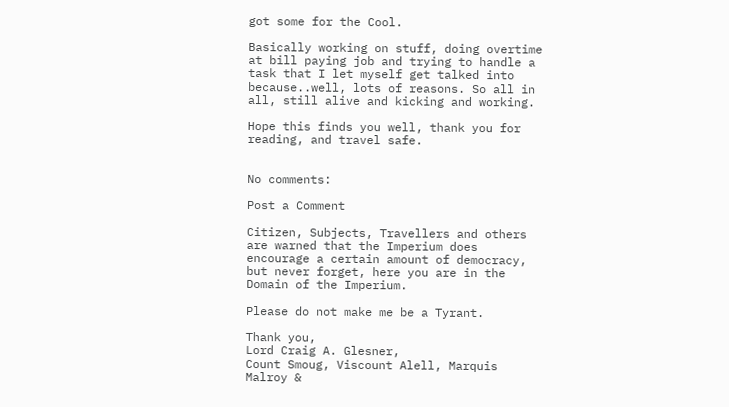got some for the Cool.

Basically working on stuff, doing overtime at bill paying job and trying to handle a task that I let myself get talked into because..well, lots of reasons. So all in all, still alive and kicking and working.

Hope this finds you well, thank you for reading, and travel safe.


No comments:

Post a Comment

Citizen, Subjects, Travellers and others are warned that the Imperium does encourage a certain amount of democracy, but never forget, here you are in the Domain of the Imperium.

Please do not make me be a Tyrant.

Thank you,
Lord Craig A. Glesner,
Count Smoug, Viscount Alell, Marquis Malroy &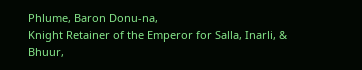Phlume, Baron Donu-na,
Knight Retainer of the Emperor for Salla, Inarli, & Bhuur,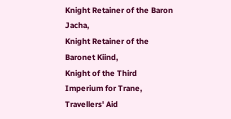Knight Retainer of the Baron Jacha,
Knight Retainer of the Baronet Kiind,
Knight of the Third Imperium for Trane,
Travellers' Aid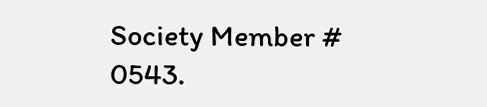Society Member # 0543.